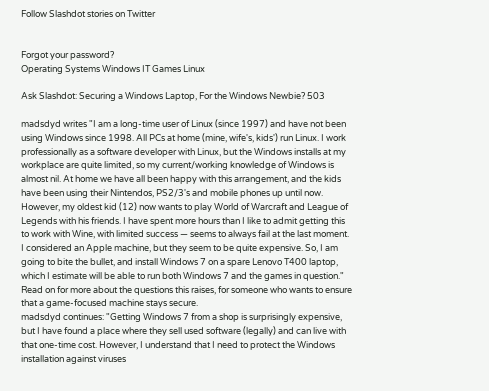Follow Slashdot stories on Twitter


Forgot your password?
Operating Systems Windows IT Games Linux

Ask Slashdot: Securing a Windows Laptop, For the Windows Newbie? 503

madsdyd writes "I am a long-time user of Linux (since 1997) and have not been using Windows since 1998. All PCs at home (mine, wife's, kids') run Linux. I work professionally as a software developer with Linux, but the Windows installs at my workplace are quite limited, so my current/working knowledge of Windows is almost nil. At home we have all been happy with this arrangement, and the kids have been using their Nintendos, PS2/3's and mobile phones up until now. However, my oldest kid (12) now wants to play World of Warcraft and League of Legends with his friends. I have spent more hours than I like to admit getting this to work with Wine, with limited success — seems to always fail at the last moment. I considered an Apple machine, but they seem to be quite expensive. So, I am going to bite the bullet, and install Windows 7 on a spare Lenovo T400 laptop, which I estimate will be able to run both Windows 7 and the games in question." Read on for more about the questions this raises, for someone who wants to ensure that a game-focused machine stays secure.
madsdyd continues: "Getting Windows 7 from a shop is surprisingly expensive, but I have found a place where they sell used software (legally) and can live with that one-time cost. However, I understand that I need to protect the Windows installation against viruses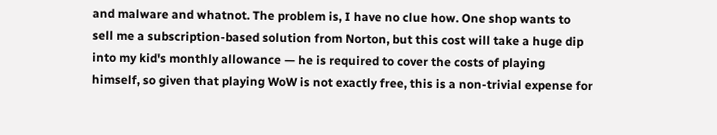and malware and whatnot. The problem is, I have no clue how. One shop wants to sell me a subscription-based solution from Norton, but this cost will take a huge dip into my kid's monthly allowance — he is required to cover the costs of playing himself, so given that playing WoW is not exactly free, this is a non-trivial expense for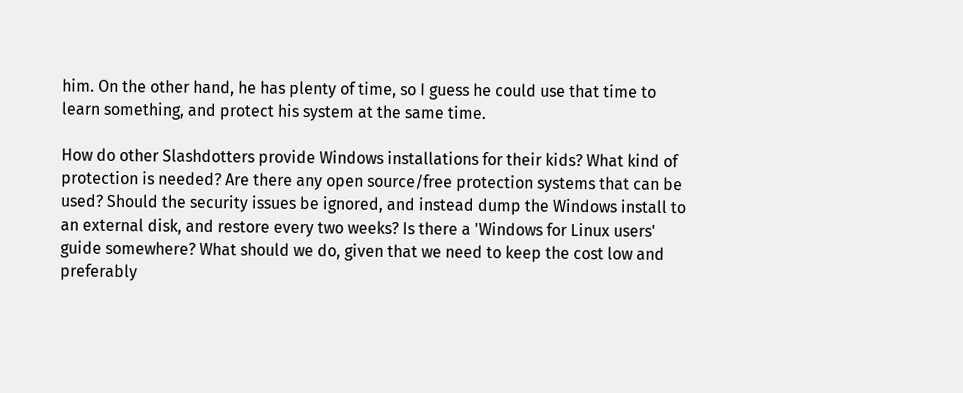him. On the other hand, he has plenty of time, so I guess he could use that time to learn something, and protect his system at the same time.

How do other Slashdotters provide Windows installations for their kids? What kind of protection is needed? Are there any open source/free protection systems that can be used? Should the security issues be ignored, and instead dump the Windows install to an external disk, and restore every two weeks? Is there a 'Windows for Linux users' guide somewhere? What should we do, given that we need to keep the cost low and preferably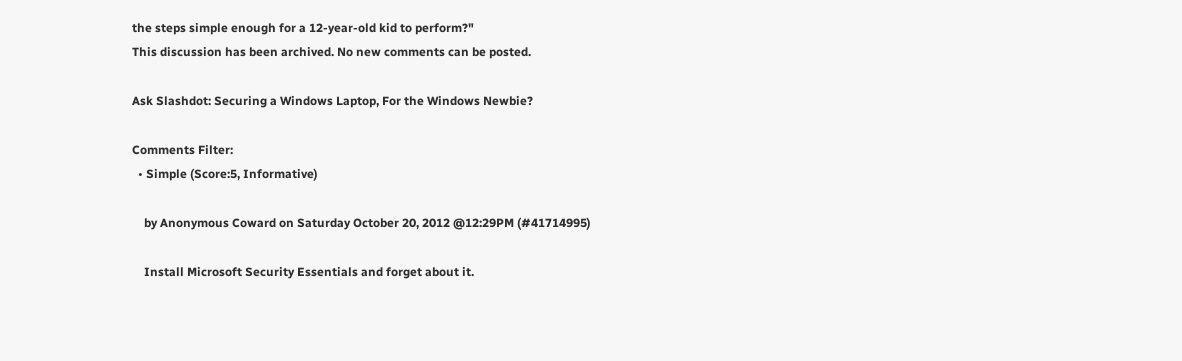the steps simple enough for a 12-year-old kid to perform?"
This discussion has been archived. No new comments can be posted.

Ask Slashdot: Securing a Windows Laptop, For the Windows Newbie?

Comments Filter:
  • Simple (Score:5, Informative)

    by Anonymous Coward on Saturday October 20, 2012 @12:29PM (#41714995)

    Install Microsoft Security Essentials and forget about it.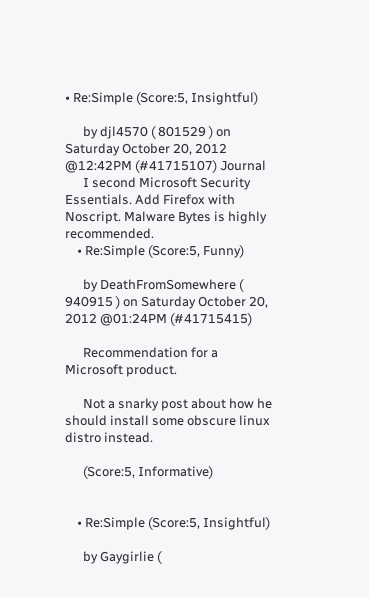• Re:Simple (Score:5, Insightful)

      by djl4570 ( 801529 ) on Saturday October 20, 2012 @12:42PM (#41715107) Journal
      I second Microsoft Security Essentials. Add Firefox with Noscript. Malware Bytes is highly recommended.
    • Re:Simple (Score:5, Funny)

      by DeathFromSomewhere ( 940915 ) on Saturday October 20, 2012 @01:24PM (#41715415)

      Recommendation for a Microsoft product.

      Not a snarky post about how he should install some obscure linux distro instead.

      (Score:5, Informative)


    • Re:Simple (Score:5, Insightful)

      by Gaygirlie (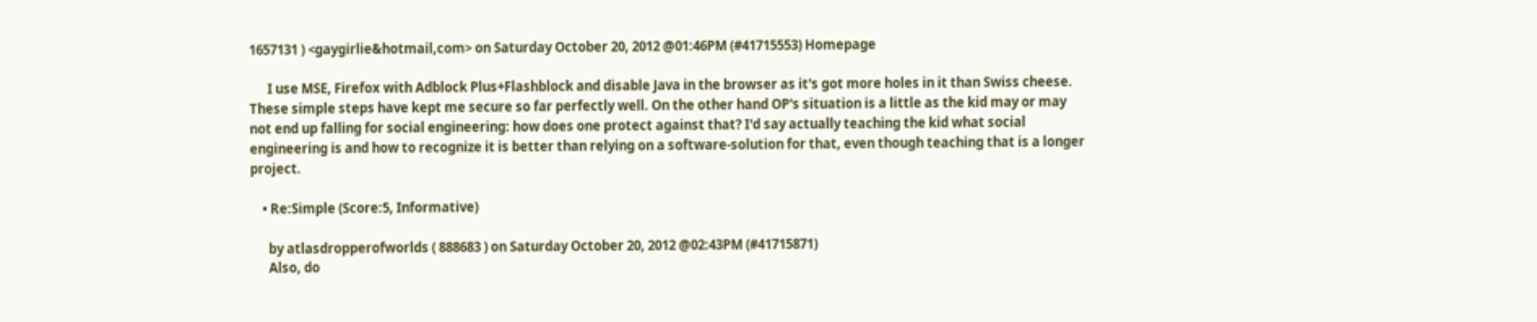1657131 ) <gaygirlie&hotmail,com> on Saturday October 20, 2012 @01:46PM (#41715553) Homepage

      I use MSE, Firefox with Adblock Plus+Flashblock and disable Java in the browser as it's got more holes in it than Swiss cheese. These simple steps have kept me secure so far perfectly well. On the other hand OP's situation is a little as the kid may or may not end up falling for social engineering: how does one protect against that? I'd say actually teaching the kid what social engineering is and how to recognize it is better than relying on a software-solution for that, even though teaching that is a longer project.

    • Re:Simple (Score:5, Informative)

      by atlasdropperofworlds ( 888683 ) on Saturday October 20, 2012 @02:43PM (#41715871)
      Also, do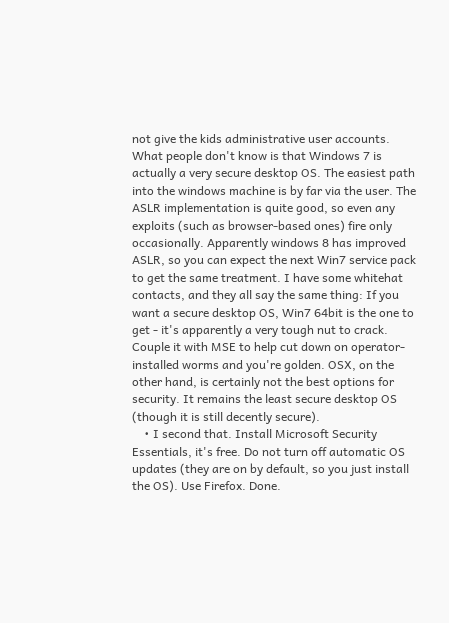not give the kids administrative user accounts. What people don't know is that Windows 7 is actually a very secure desktop OS. The easiest path into the windows machine is by far via the user. The ASLR implementation is quite good, so even any exploits (such as browser-based ones) fire only occasionally. Apparently windows 8 has improved ASLR, so you can expect the next Win7 service pack to get the same treatment. I have some whitehat contacts, and they all say the same thing: If you want a secure desktop OS, Win7 64bit is the one to get - it's apparently a very tough nut to crack. Couple it with MSE to help cut down on operator-installed worms and you're golden. OSX, on the other hand, is certainly not the best options for security. It remains the least secure desktop OS (though it is still decently secure).
    • I second that. Install Microsoft Security Essentials, it's free. Do not turn off automatic OS updates (they are on by default, so you just install the OS). Use Firefox. Done.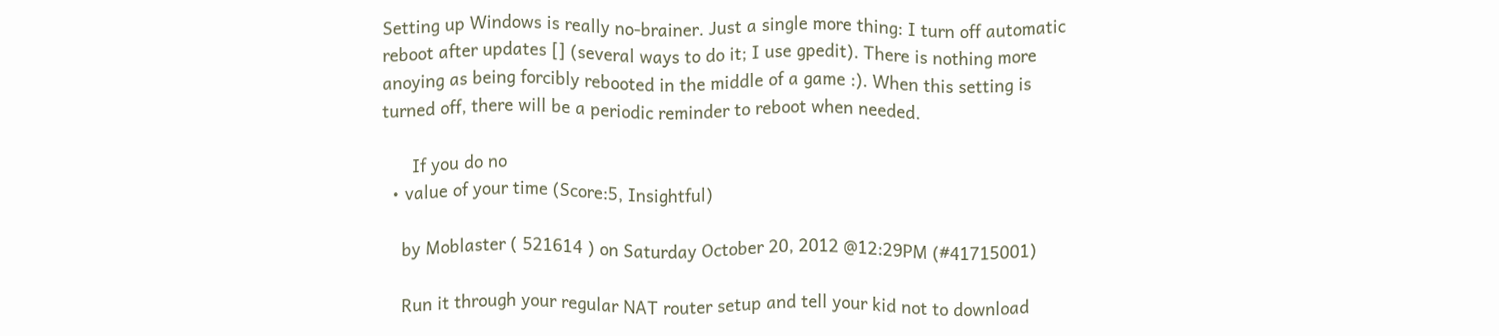Setting up Windows is really no-brainer. Just a single more thing: I turn off automatic reboot after updates [] (several ways to do it; I use gpedit). There is nothing more anoying as being forcibly rebooted in the middle of a game :). When this setting is turned off, there will be a periodic reminder to reboot when needed.

      If you do no
  • value of your time (Score:5, Insightful)

    by Moblaster ( 521614 ) on Saturday October 20, 2012 @12:29PM (#41715001)

    Run it through your regular NAT router setup and tell your kid not to download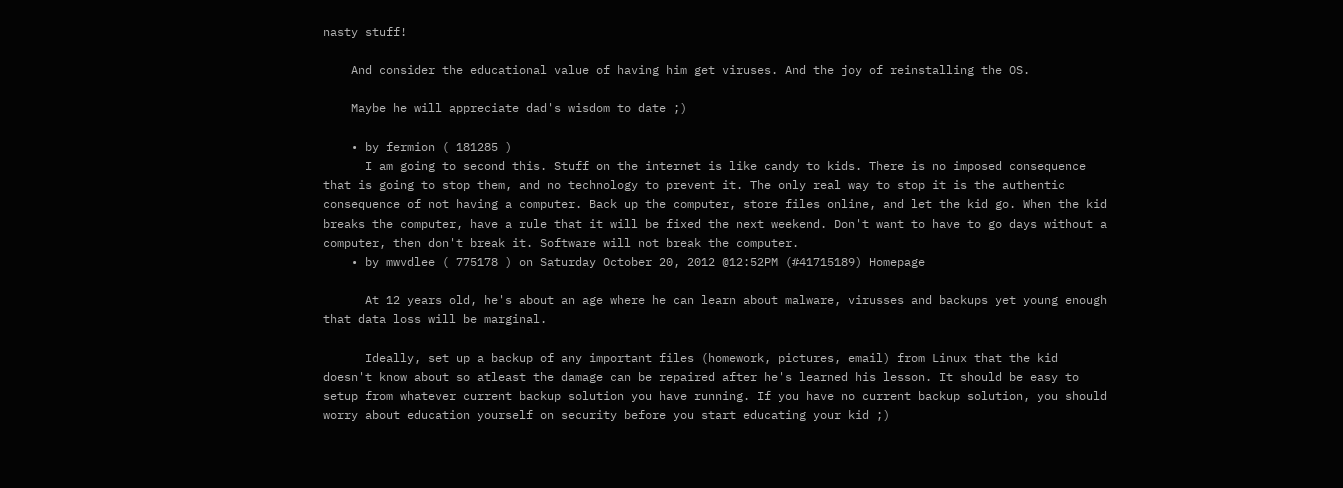nasty stuff!

    And consider the educational value of having him get viruses. And the joy of reinstalling the OS.

    Maybe he will appreciate dad's wisdom to date ;)

    • by fermion ( 181285 )
      I am going to second this. Stuff on the internet is like candy to kids. There is no imposed consequence that is going to stop them, and no technology to prevent it. The only real way to stop it is the authentic consequence of not having a computer. Back up the computer, store files online, and let the kid go. When the kid breaks the computer, have a rule that it will be fixed the next weekend. Don't want to have to go days without a computer, then don't break it. Software will not break the computer.
    • by mwvdlee ( 775178 ) on Saturday October 20, 2012 @12:52PM (#41715189) Homepage

      At 12 years old, he's about an age where he can learn about malware, virusses and backups yet young enough that data loss will be marginal.

      Ideally, set up a backup of any important files (homework, pictures, email) from Linux that the kid doesn't know about so atleast the damage can be repaired after he's learned his lesson. It should be easy to setup from whatever current backup solution you have running. If you have no current backup solution, you should worry about education yourself on security before you start educating your kid ;)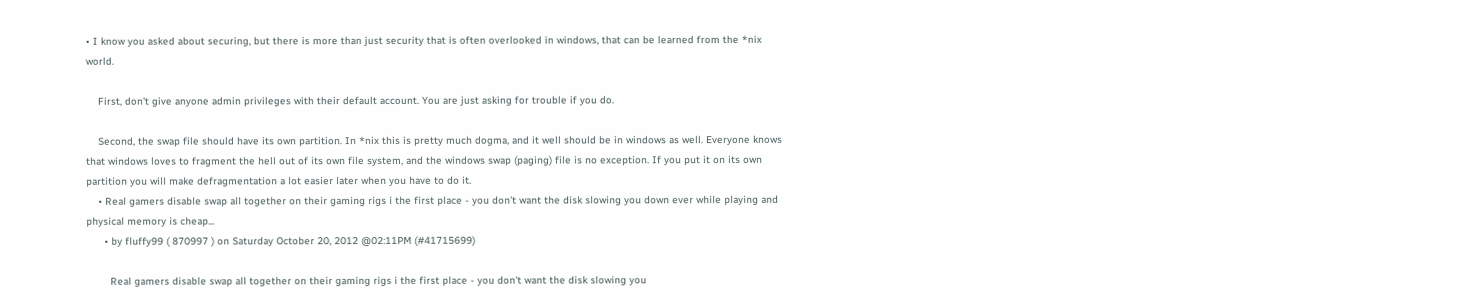• I know you asked about securing, but there is more than just security that is often overlooked in windows, that can be learned from the *nix world.

    First, don't give anyone admin privileges with their default account. You are just asking for trouble if you do.

    Second, the swap file should have its own partition. In *nix this is pretty much dogma, and it well should be in windows as well. Everyone knows that windows loves to fragment the hell out of its own file system, and the windows swap (paging) file is no exception. If you put it on its own partition you will make defragmentation a lot easier later when you have to do it.
    • Real gamers disable swap all together on their gaming rigs i the first place - you don't want the disk slowing you down ever while playing and physical memory is cheap...
      • by fluffy99 ( 870997 ) on Saturday October 20, 2012 @02:11PM (#41715699)

        Real gamers disable swap all together on their gaming rigs i the first place - you don't want the disk slowing you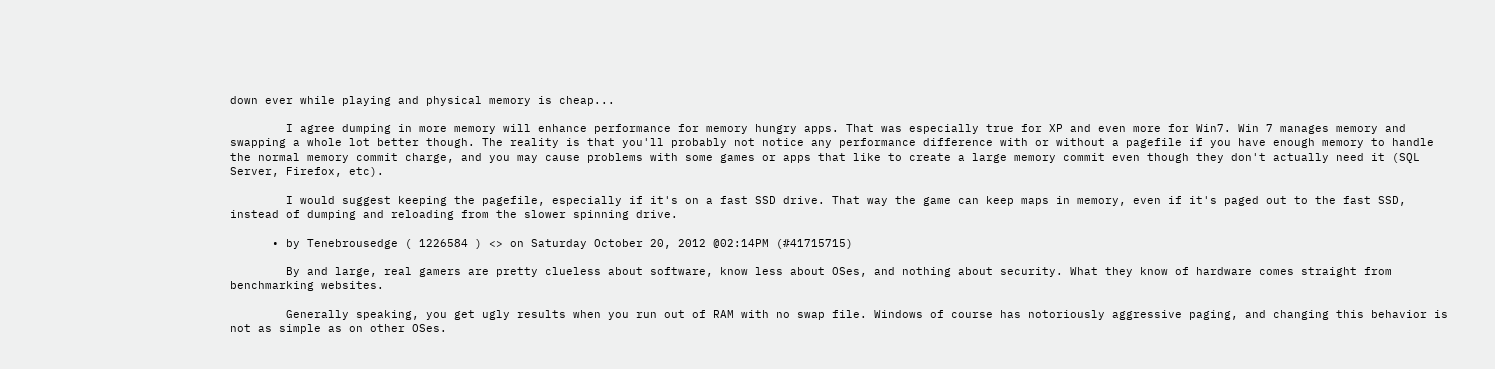down ever while playing and physical memory is cheap...

        I agree dumping in more memory will enhance performance for memory hungry apps. That was especially true for XP and even more for Win7. Win 7 manages memory and swapping a whole lot better though. The reality is that you'll probably not notice any performance difference with or without a pagefile if you have enough memory to handle the normal memory commit charge, and you may cause problems with some games or apps that like to create a large memory commit even though they don't actually need it (SQL Server, Firefox, etc).

        I would suggest keeping the pagefile, especially if it's on a fast SSD drive. That way the game can keep maps in memory, even if it's paged out to the fast SSD, instead of dumping and reloading from the slower spinning drive.

      • by Tenebrousedge ( 1226584 ) <> on Saturday October 20, 2012 @02:14PM (#41715715)

        By and large, real gamers are pretty clueless about software, know less about OSes, and nothing about security. What they know of hardware comes straight from benchmarking websites.

        Generally speaking, you get ugly results when you run out of RAM with no swap file. Windows of course has notoriously aggressive paging, and changing this behavior is not as simple as on other OSes.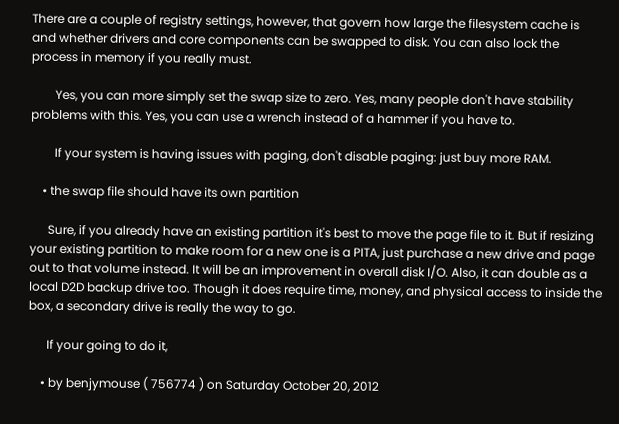There are a couple of registry settings, however, that govern how large the filesystem cache is and whether drivers and core components can be swapped to disk. You can also lock the process in memory if you really must.

        Yes, you can more simply set the swap size to zero. Yes, many people don't have stability problems with this. Yes, you can use a wrench instead of a hammer if you have to.

        If your system is having issues with paging, don't disable paging: just buy more RAM.

    • the swap file should have its own partition

      Sure, if you already have an existing partition it's best to move the page file to it. But if resizing your existing partition to make room for a new one is a PITA, just purchase a new drive and page out to that volume instead. It will be an improvement in overall disk I/O. Also, it can double as a local D2D backup drive too. Though it does require time, money, and physical access to inside the box, a secondary drive is really the way to go.

      If your going to do it,

    • by benjymouse ( 756774 ) on Saturday October 20, 2012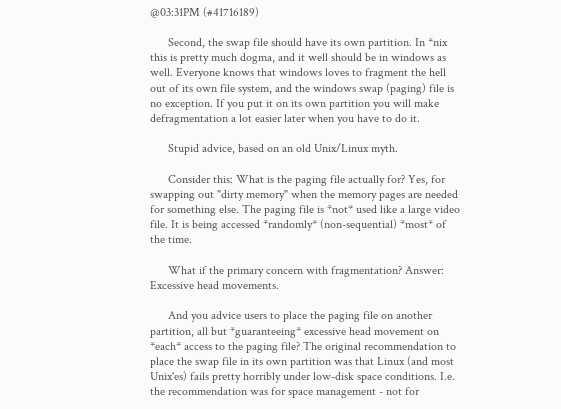@03:31PM (#41716189)

      Second, the swap file should have its own partition. In *nix this is pretty much dogma, and it well should be in windows as well. Everyone knows that windows loves to fragment the hell out of its own file system, and the windows swap (paging) file is no exception. If you put it on its own partition you will make defragmentation a lot easier later when you have to do it.

      Stupid advice, based on an old Unix/Linux myth.

      Consider this: What is the paging file actually for? Yes, for swapping out "dirty memory" when the memory pages are needed for something else. The paging file is *not* used like a large video file. It is being accessed *randomly* (non-sequential) *most* of the time.

      What if the primary concern with fragmentation? Answer: Excessive head movements.

      And you advice users to place the paging file on another partition, all but *guaranteeing* excessive head movement on *each* access to the paging file? The original recommendation to place the swap file in its own partition was that Linux (and most Unix'es) fails pretty horribly under low-disk space conditions. I.e. the recommendation was for space management - not for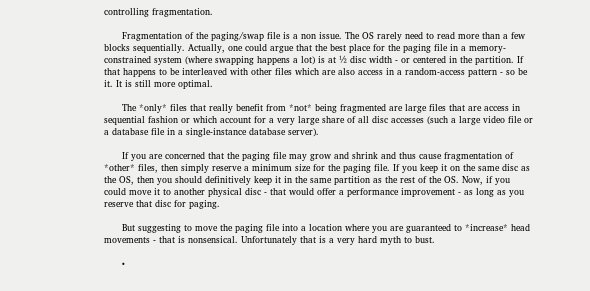controlling fragmentation.

      Fragmentation of the paging/swap file is a non issue. The OS rarely need to read more than a few blocks sequentially. Actually, one could argue that the best place for the paging file in a memory-constrained system (where swapping happens a lot) is at ½ disc width - or centered in the partition. If that happens to be interleaved with other files which are also access in a random-access pattern - so be it. It is still more optimal.

      The *only* files that really benefit from *not* being fragmented are large files that are access in sequential fashion or which account for a very large share of all disc accesses (such a large video file or a database file in a single-instance database server).

      If you are concerned that the paging file may grow and shrink and thus cause fragmentation of *other* files, then simply reserve a minimum size for the paging file. If you keep it on the same disc as the OS, then you should definitively keep it in the same partition as the rest of the OS. Now, if you could move it to another physical disc - that would offer a performance improvement - as long as you reserve that disc for paging.

      But suggesting to move the paging file into a location where you are guaranteed to *increase* head movements - that is nonsensical. Unfortunately that is a very hard myth to bust.

      •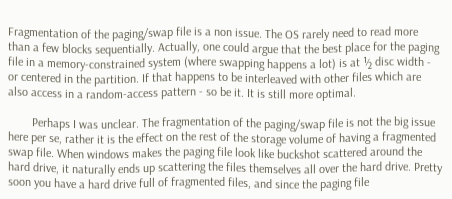Fragmentation of the paging/swap file is a non issue. The OS rarely need to read more than a few blocks sequentially. Actually, one could argue that the best place for the paging file in a memory-constrained system (where swapping happens a lot) is at ½ disc width - or centered in the partition. If that happens to be interleaved with other files which are also access in a random-access pattern - so be it. It is still more optimal.

        Perhaps I was unclear. The fragmentation of the paging/swap file is not the big issue here per se, rather it is the effect on the rest of the storage volume of having a fragmented swap file. When windows makes the paging file look like buckshot scattered around the hard drive, it naturally ends up scattering the files themselves all over the hard drive. Pretty soon you have a hard drive full of fragmented files, and since the paging file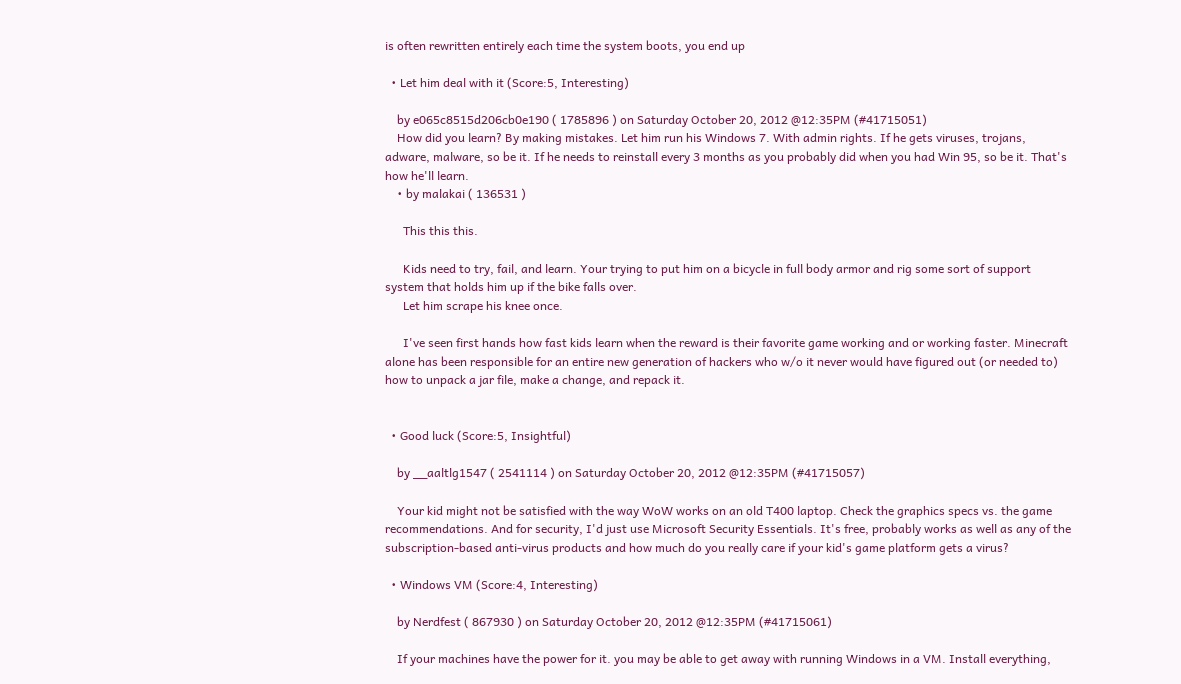is often rewritten entirely each time the system boots, you end up

  • Let him deal with it (Score:5, Interesting)

    by e065c8515d206cb0e190 ( 1785896 ) on Saturday October 20, 2012 @12:35PM (#41715051)
    How did you learn? By making mistakes. Let him run his Windows 7. With admin rights. If he gets viruses, trojans, adware, malware, so be it. If he needs to reinstall every 3 months as you probably did when you had Win 95, so be it. That's how he'll learn.
    • by malakai ( 136531 )

      This this this.

      Kids need to try, fail, and learn. Your trying to put him on a bicycle in full body armor and rig some sort of support system that holds him up if the bike falls over.
      Let him scrape his knee once.

      I've seen first hands how fast kids learn when the reward is their favorite game working and or working faster. Minecraft alone has been responsible for an entire new generation of hackers who w/o it never would have figured out (or needed to) how to unpack a jar file, make a change, and repack it.


  • Good luck (Score:5, Insightful)

    by __aaltlg1547 ( 2541114 ) on Saturday October 20, 2012 @12:35PM (#41715057)

    Your kid might not be satisfied with the way WoW works on an old T400 laptop. Check the graphics specs vs. the game recommendations. And for security, I'd just use Microsoft Security Essentials. It's free, probably works as well as any of the subscription-based anti-virus products and how much do you really care if your kid's game platform gets a virus?

  • Windows VM (Score:4, Interesting)

    by Nerdfest ( 867930 ) on Saturday October 20, 2012 @12:35PM (#41715061)

    If your machines have the power for it. you may be able to get away with running Windows in a VM. Install everything,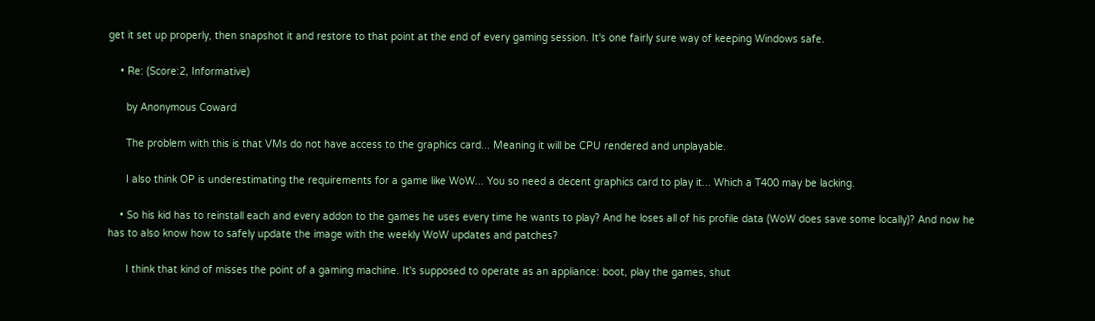get it set up properly, then snapshot it and restore to that point at the end of every gaming session. It's one fairly sure way of keeping Windows safe.

    • Re: (Score:2, Informative)

      by Anonymous Coward

      The problem with this is that VMs do not have access to the graphics card... Meaning it will be CPU rendered and unplayable.

      I also think OP is underestimating the requirements for a game like WoW... You so need a decent graphics card to play it... Which a T400 may be lacking.

    • So his kid has to reinstall each and every addon to the games he uses every time he wants to play? And he loses all of his profile data (WoW does save some locally)? And now he has to also know how to safely update the image with the weekly WoW updates and patches?

      I think that kind of misses the point of a gaming machine. It's supposed to operate as an appliance: boot, play the games, shut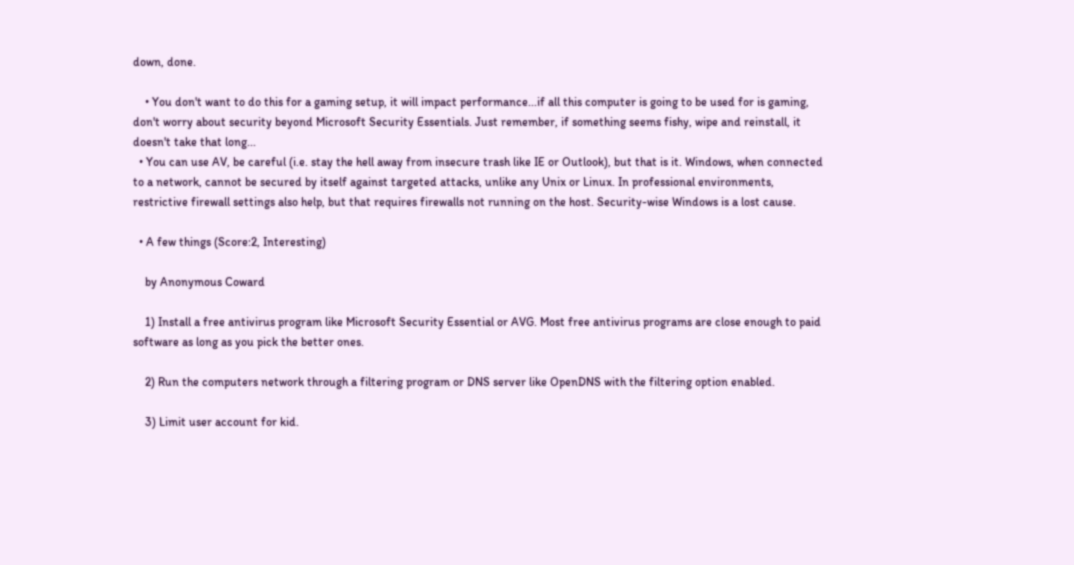down, done.

    • You don't want to do this for a gaming setup, it will impact performance...if all this computer is going to be used for is gaming, don't worry about security beyond Microsoft Security Essentials. Just remember, if something seems fishy, wipe and reinstall, it doesn't take that long...
  • You can use AV, be careful (i.e. stay the hell away from insecure trash like IE or Outlook), but that is it. Windows, when connected to a network, cannot be secured by itself against targeted attacks, unlike any Unix or Linux. In professional environments, restrictive firewall settings also help, but that requires firewalls not running on the host. Security-wise Windows is a lost cause.

  • A few things (Score:2, Interesting)

    by Anonymous Coward

    1) Install a free antivirus program like Microsoft Security Essential or AVG. Most free antivirus programs are close enough to paid software as long as you pick the better ones.

    2) Run the computers network through a filtering program or DNS server like OpenDNS with the filtering option enabled.

    3) Limit user account for kid.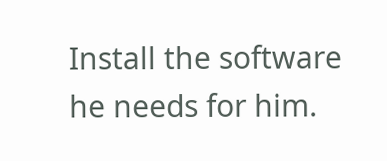Install the software he needs for him.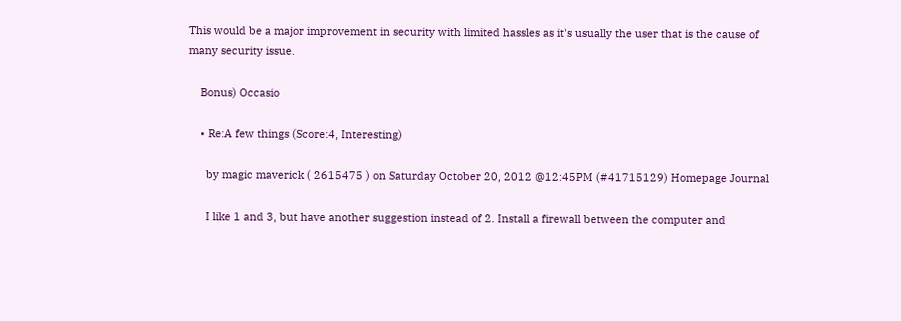This would be a major improvement in security with limited hassles as it's usually the user that is the cause of many security issue.

    Bonus) Occasio

    • Re:A few things (Score:4, Interesting)

      by magic maverick ( 2615475 ) on Saturday October 20, 2012 @12:45PM (#41715129) Homepage Journal

      I like 1 and 3, but have another suggestion instead of 2. Install a firewall between the computer and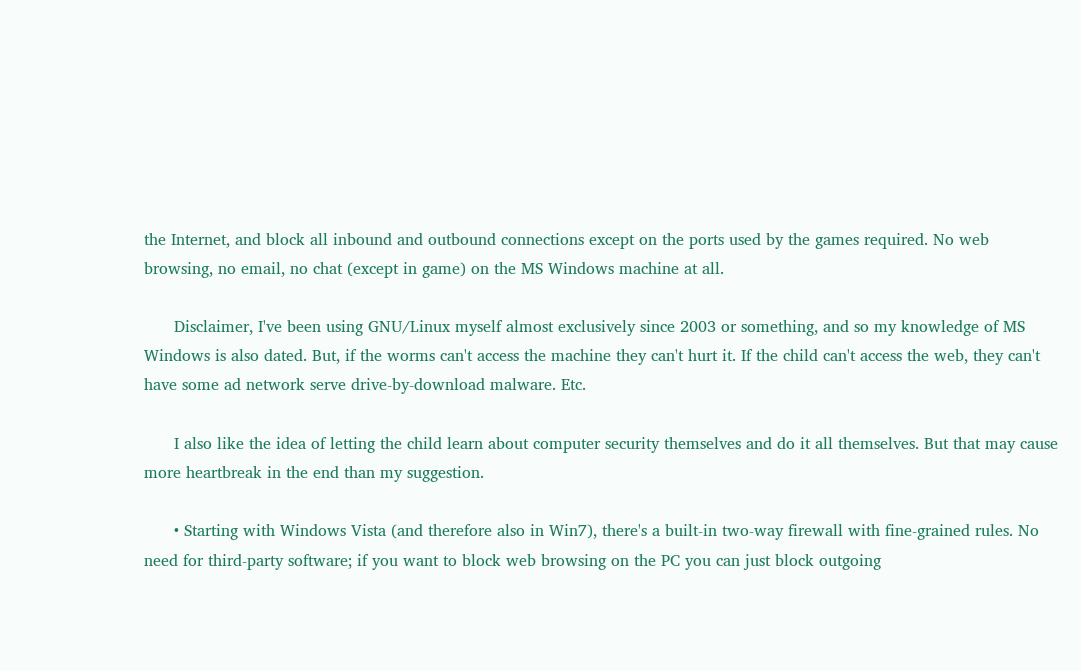the Internet, and block all inbound and outbound connections except on the ports used by the games required. No web browsing, no email, no chat (except in game) on the MS Windows machine at all.

      Disclaimer, I've been using GNU/Linux myself almost exclusively since 2003 or something, and so my knowledge of MS Windows is also dated. But, if the worms can't access the machine they can't hurt it. If the child can't access the web, they can't have some ad network serve drive-by-download malware. Etc.

      I also like the idea of letting the child learn about computer security themselves and do it all themselves. But that may cause more heartbreak in the end than my suggestion.

      • Starting with Windows Vista (and therefore also in Win7), there's a built-in two-way firewall with fine-grained rules. No need for third-party software; if you want to block web browsing on the PC you can just block outgoing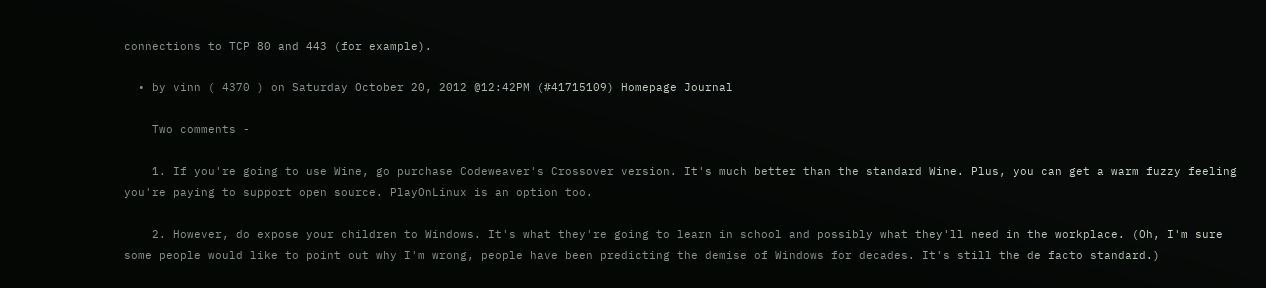connections to TCP 80 and 443 (for example).

  • by vinn ( 4370 ) on Saturday October 20, 2012 @12:42PM (#41715109) Homepage Journal

    Two comments -

    1. If you're going to use Wine, go purchase Codeweaver's Crossover version. It's much better than the standard Wine. Plus, you can get a warm fuzzy feeling you're paying to support open source. PlayOnLinux is an option too.

    2. However, do expose your children to Windows. It's what they're going to learn in school and possibly what they'll need in the workplace. (Oh, I'm sure some people would like to point out why I'm wrong, people have been predicting the demise of Windows for decades. It's still the de facto standard.)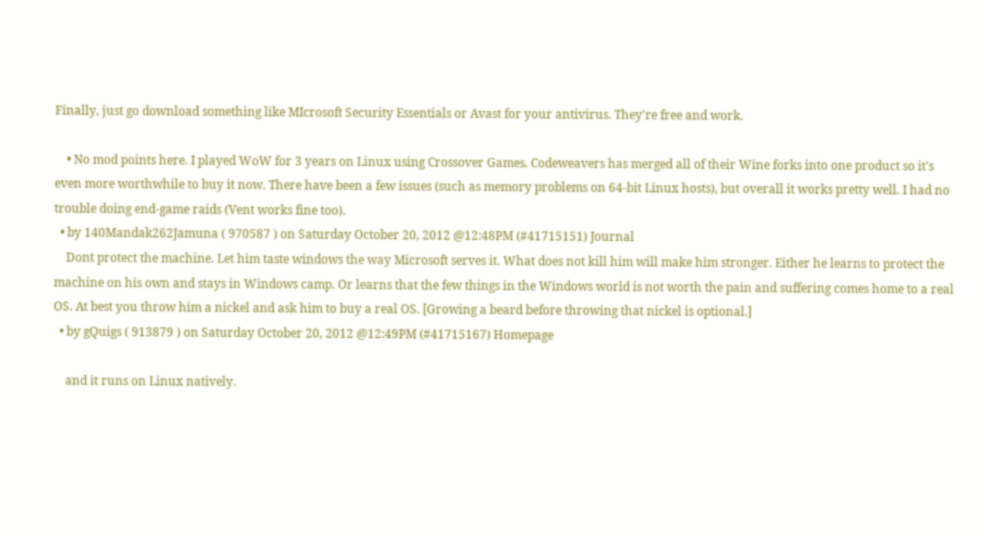Finally, just go download something like MIcrosoft Security Essentials or Avast for your antivirus. They're free and work.

    • No mod points here. I played WoW for 3 years on Linux using Crossover Games. Codeweavers has merged all of their Wine forks into one product so it's even more worthwhile to buy it now. There have been a few issues (such as memory problems on 64-bit Linux hosts), but overall it works pretty well. I had no trouble doing end-game raids (Vent works fine too).
  • by 140Mandak262Jamuna ( 970587 ) on Saturday October 20, 2012 @12:48PM (#41715151) Journal
    Dont protect the machine. Let him taste windows the way Microsoft serves it. What does not kill him will make him stronger. Either he learns to protect the machine on his own and stays in Windows camp. Or learns that the few things in the Windows world is not worth the pain and suffering comes home to a real OS. At best you throw him a nickel and ask him to buy a real OS. [Growing a beard before throwing that nickel is optional.]
  • by gQuigs ( 913879 ) on Saturday October 20, 2012 @12:49PM (#41715167) Homepage

    and it runs on Linux natively.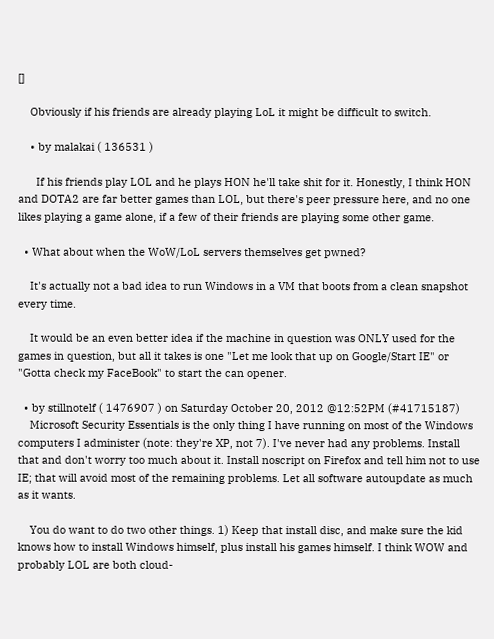[]

    Obviously if his friends are already playing LoL it might be difficult to switch.

    • by malakai ( 136531 )

      If his friends play LOL and he plays HON he'll take shit for it. Honestly, I think HON and DOTA2 are far better games than LOL, but there's peer pressure here, and no one likes playing a game alone, if a few of their friends are playing some other game.

  • What about when the WoW/LoL servers themselves get pwned?

    It's actually not a bad idea to run Windows in a VM that boots from a clean snapshot every time.

    It would be an even better idea if the machine in question was ONLY used for the games in question, but all it takes is one "Let me look that up on Google/Start IE" or "Gotta check my FaceBook" to start the can opener.

  • by stillnotelf ( 1476907 ) on Saturday October 20, 2012 @12:52PM (#41715187)
    Microsoft Security Essentials is the only thing I have running on most of the Windows computers I administer (note: they're XP, not 7). I've never had any problems. Install that and don't worry too much about it. Install noscript on Firefox and tell him not to use IE; that will avoid most of the remaining problems. Let all software autoupdate as much as it wants.

    You do want to do two other things. 1) Keep that install disc, and make sure the kid knows how to install Windows himself, plus install his games himself. I think WOW and probably LOL are both cloud-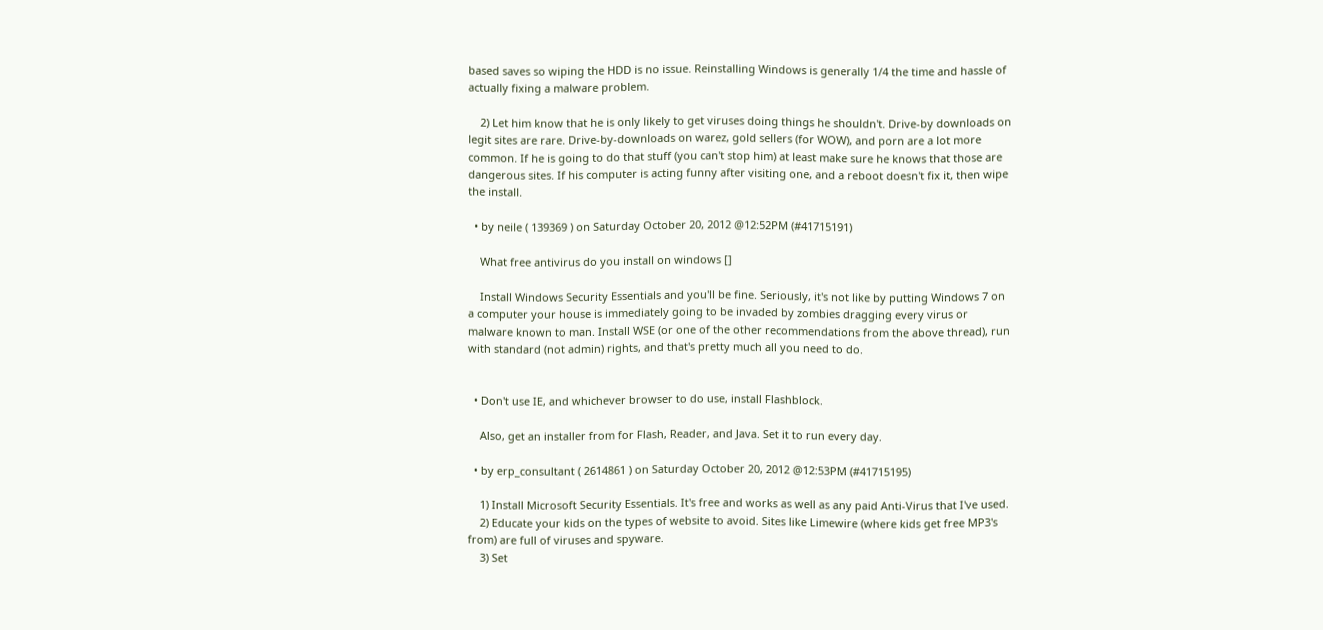based saves so wiping the HDD is no issue. Reinstalling Windows is generally 1/4 the time and hassle of actually fixing a malware problem.

    2) Let him know that he is only likely to get viruses doing things he shouldn't. Drive-by downloads on legit sites are rare. Drive-by-downloads on warez, gold sellers (for WOW), and porn are a lot more common. If he is going to do that stuff (you can't stop him) at least make sure he knows that those are dangerous sites. If his computer is acting funny after visiting one, and a reboot doesn't fix it, then wipe the install.

  • by neile ( 139369 ) on Saturday October 20, 2012 @12:52PM (#41715191)

    What free antivirus do you install on windows []

    Install Windows Security Essentials and you'll be fine. Seriously, it's not like by putting Windows 7 on a computer your house is immediately going to be invaded by zombies dragging every virus or malware known to man. Install WSE (or one of the other recommendations from the above thread), run with standard (not admin) rights, and that's pretty much all you need to do.


  • Don't use IE, and whichever browser to do use, install Flashblock.

    Also, get an installer from for Flash, Reader, and Java. Set it to run every day.

  • by erp_consultant ( 2614861 ) on Saturday October 20, 2012 @12:53PM (#41715195)

    1) Install Microsoft Security Essentials. It's free and works as well as any paid Anti-Virus that I've used.
    2) Educate your kids on the types of website to avoid. Sites like Limewire (where kids get free MP3's from) are full of viruses and spyware.
    3) Set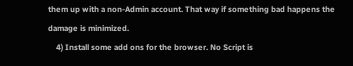them up with a non-Admin account. That way if something bad happens the damage is minimized.
    4) Install some add ons for the browser. No Script is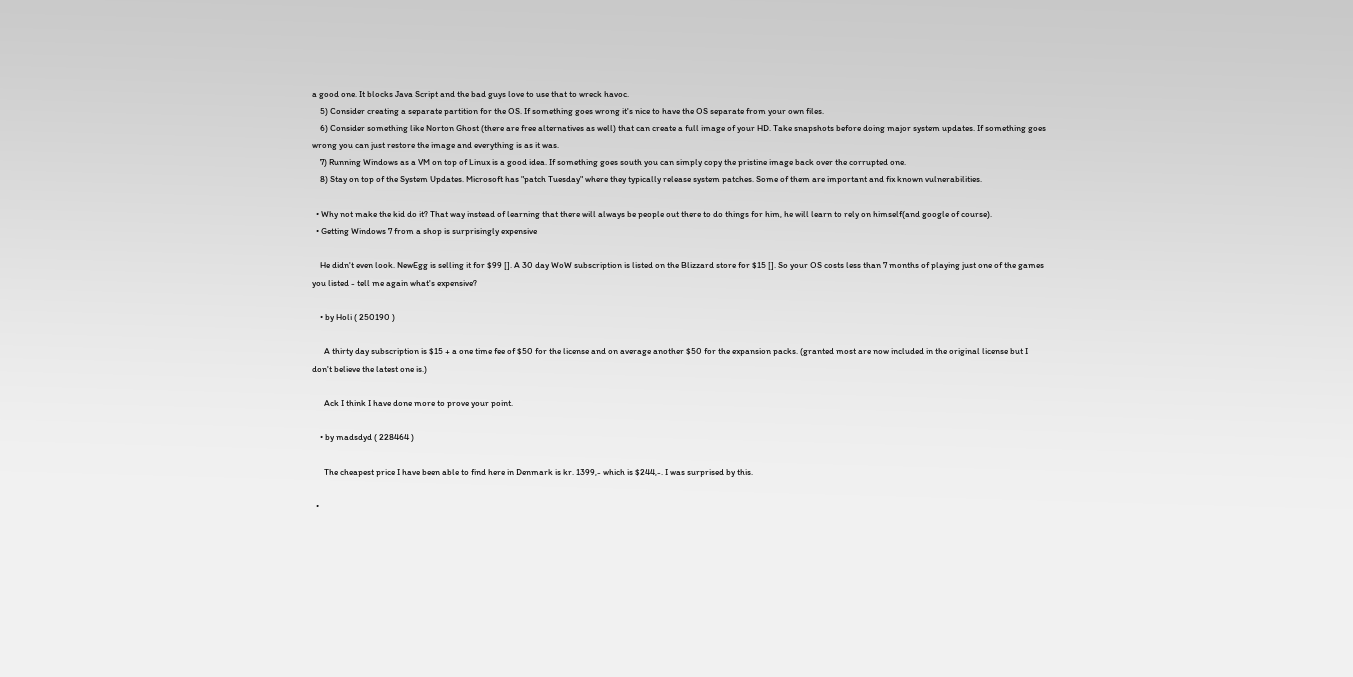a good one. It blocks Java Script and the bad guys love to use that to wreck havoc.
    5) Consider creating a separate partition for the OS. If something goes wrong it's nice to have the OS separate from your own files.
    6) Consider something like Norton Ghost (there are free alternatives as well) that can create a full image of your HD. Take snapshots before doing major system updates. If something goes wrong you can just restore the image and everything is as it was.
    7) Running Windows as a VM on top of Linux is a good idea. If something goes south you can simply copy the pristine image back over the corrupted one.
    8) Stay on top of the System Updates. Microsoft has "patch Tuesday" where they typically release system patches. Some of them are important and fix known vulnerabilities.

  • Why not make the kid do it? That way instead of learning that there will always be people out there to do things for him, he will learn to rely on himself(and google of course).
  • Getting Windows 7 from a shop is surprisingly expensive

    He didn't even look. NewEgg is selling it for $99 []. A 30 day WoW subscription is listed on the Blizzard store for $15 []. So your OS costs less than 7 months of playing just one of the games you listed - tell me again what's expensive?

    • by Holi ( 250190 )

      A thirty day subscription is $15 + a one time fee of $50 for the license and on average another $50 for the expansion packs. (granted most are now included in the original license but I don't believe the latest one is.)

      Ack I think I have done more to prove your point.

    • by madsdyd ( 228464 )

      The cheapest price I have been able to find here in Denmark is kr. 1399,- which is $244,-. I was surprised by this.

  •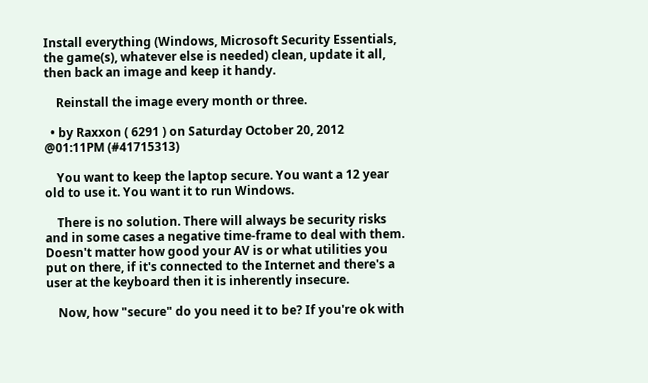Install everything (Windows, Microsoft Security Essentials, the game(s), whatever else is needed) clean, update it all, then back an image and keep it handy.

    Reinstall the image every month or three.

  • by Raxxon ( 6291 ) on Saturday October 20, 2012 @01:11PM (#41715313)

    You want to keep the laptop secure. You want a 12 year old to use it. You want it to run Windows.

    There is no solution. There will always be security risks and in some cases a negative time-frame to deal with them. Doesn't matter how good your AV is or what utilities you put on there, if it's connected to the Internet and there's a user at the keyboard then it is inherently insecure.

    Now, how "secure" do you need it to be? If you're ok with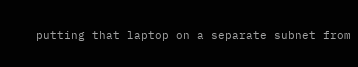putting that laptop on a separate subnet from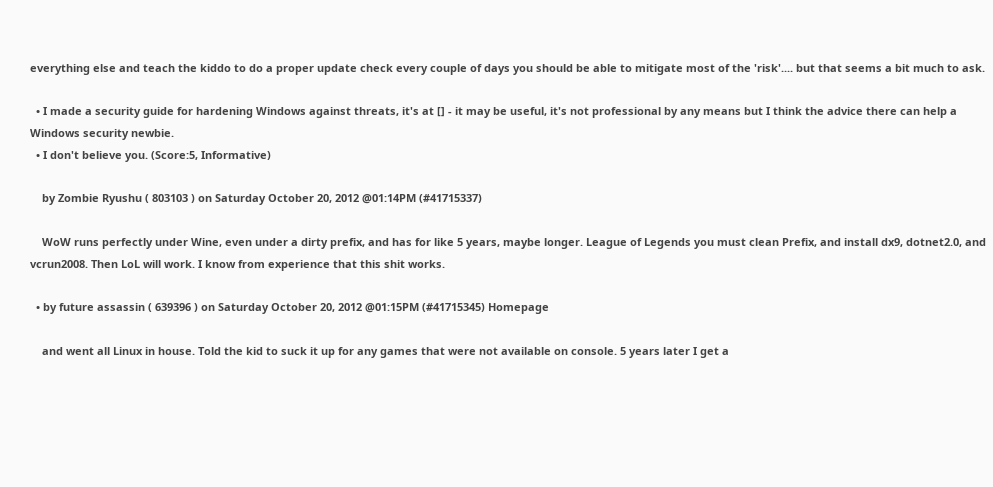everything else and teach the kiddo to do a proper update check every couple of days you should be able to mitigate most of the 'risk'.... but that seems a bit much to ask.

  • I made a security guide for hardening Windows against threats, it's at [] - it may be useful, it's not professional by any means but I think the advice there can help a Windows security newbie.
  • I don't believe you. (Score:5, Informative)

    by Zombie Ryushu ( 803103 ) on Saturday October 20, 2012 @01:14PM (#41715337)

    WoW runs perfectly under Wine, even under a dirty prefix, and has for like 5 years, maybe longer. League of Legends you must clean Prefix, and install dx9, dotnet2.0, and vcrun2008. Then LoL will work. I know from experience that this shit works.

  • by future assassin ( 639396 ) on Saturday October 20, 2012 @01:15PM (#41715345) Homepage

    and went all Linux in house. Told the kid to suck it up for any games that were not available on console. 5 years later I get a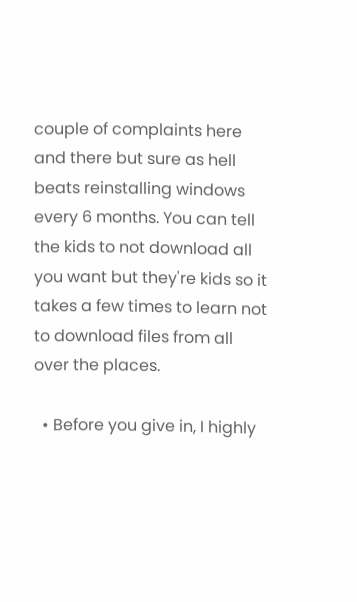couple of complaints here and there but sure as hell beats reinstalling windows every 6 months. You can tell the kids to not download all you want but they're kids so it takes a few times to learn not to download files from all over the places.

  • Before you give in, I highly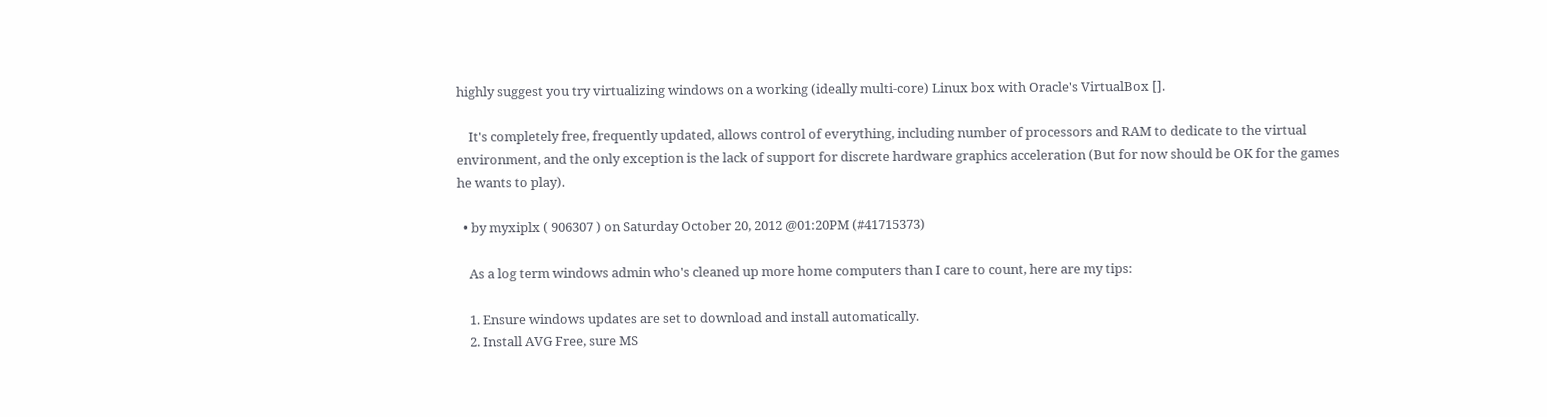highly suggest you try virtualizing windows on a working (ideally multi-core) Linux box with Oracle's VirtualBox [].

    It's completely free, frequently updated, allows control of everything, including number of processors and RAM to dedicate to the virtual environment, and the only exception is the lack of support for discrete hardware graphics acceleration (But for now should be OK for the games he wants to play).

  • by myxiplx ( 906307 ) on Saturday October 20, 2012 @01:20PM (#41715373)

    As a log term windows admin who's cleaned up more home computers than I care to count, here are my tips:

    1. Ensure windows updates are set to download and install automatically.
    2. Install AVG Free, sure MS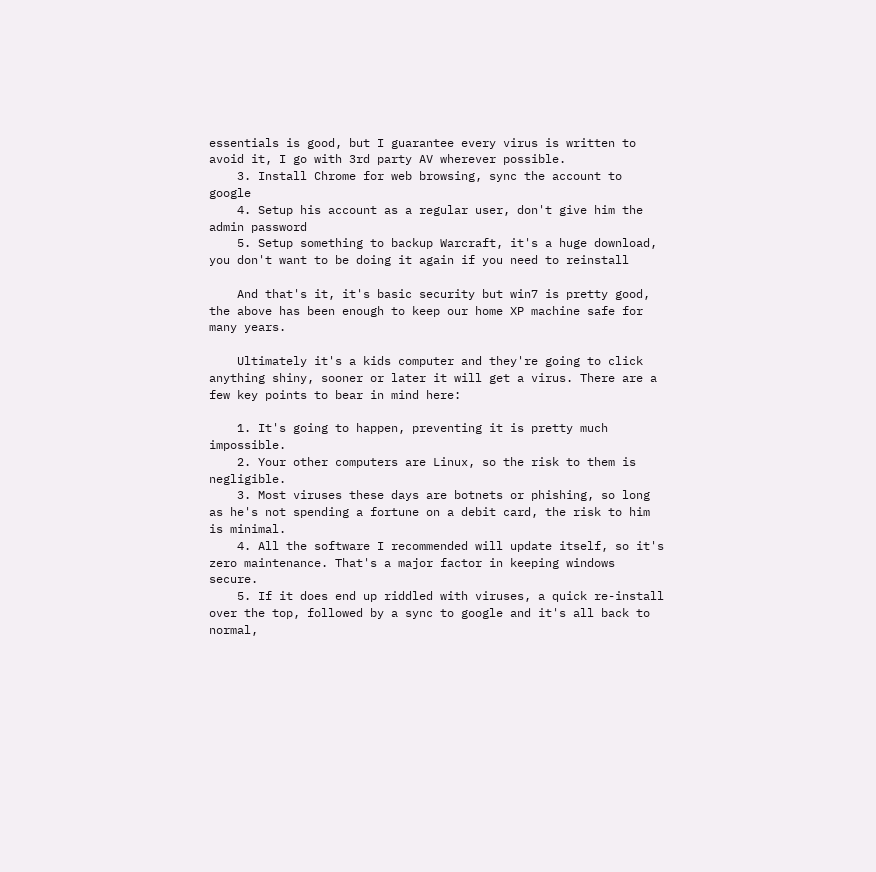essentials is good, but I guarantee every virus is written to avoid it, I go with 3rd party AV wherever possible.
    3. Install Chrome for web browsing, sync the account to google
    4. Setup his account as a regular user, don't give him the admin password
    5. Setup something to backup Warcraft, it's a huge download, you don't want to be doing it again if you need to reinstall

    And that's it, it's basic security but win7 is pretty good, the above has been enough to keep our home XP machine safe for many years.

    Ultimately it's a kids computer and they're going to click anything shiny, sooner or later it will get a virus. There are a few key points to bear in mind here:

    1. It's going to happen, preventing it is pretty much impossible.
    2. Your other computers are Linux, so the risk to them is negligible.
    3. Most viruses these days are botnets or phishing, so long as he's not spending a fortune on a debit card, the risk to him is minimal.
    4. All the software I recommended will update itself, so it's zero maintenance. That's a major factor in keeping windows secure.
    5. If it does end up riddled with viruses, a quick re-install over the top, followed by a sync to google and it's all back to normal,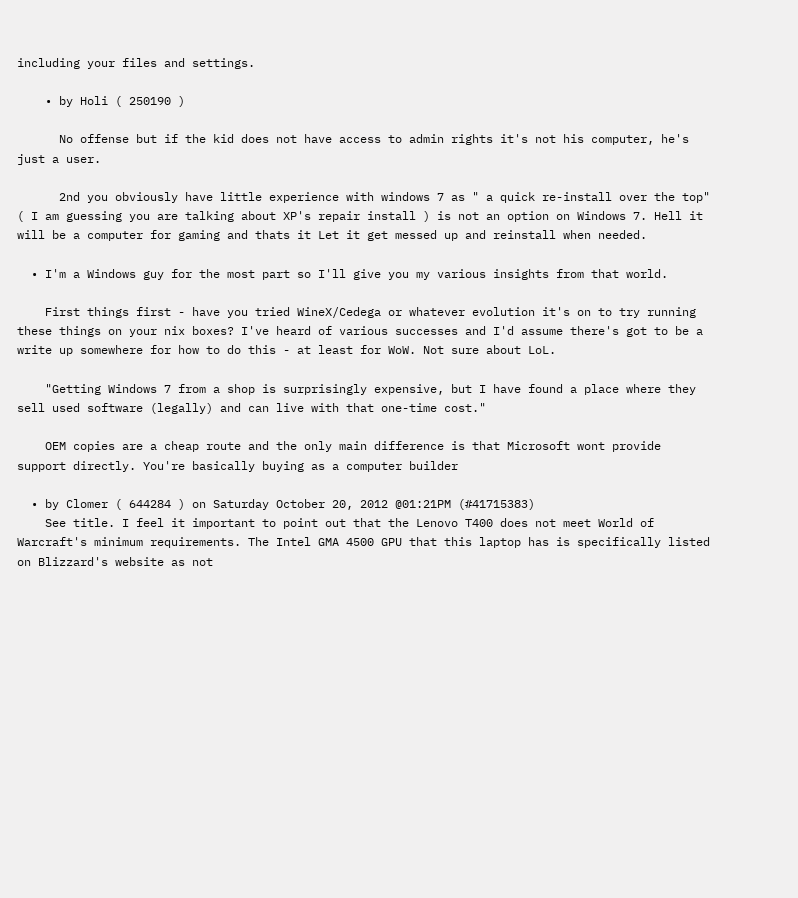including your files and settings.

    • by Holi ( 250190 )

      No offense but if the kid does not have access to admin rights it's not his computer, he's just a user.

      2nd you obviously have little experience with windows 7 as " a quick re-install over the top" ( I am guessing you are talking about XP's repair install ) is not an option on Windows 7. Hell it will be a computer for gaming and thats it Let it get messed up and reinstall when needed.

  • I'm a Windows guy for the most part so I'll give you my various insights from that world.

    First things first - have you tried WineX/Cedega or whatever evolution it's on to try running these things on your nix boxes? I've heard of various successes and I'd assume there's got to be a write up somewhere for how to do this - at least for WoW. Not sure about LoL.

    "Getting Windows 7 from a shop is surprisingly expensive, but I have found a place where they sell used software (legally) and can live with that one-time cost."

    OEM copies are a cheap route and the only main difference is that Microsoft wont provide support directly. You're basically buying as a computer builder

  • by Clomer ( 644284 ) on Saturday October 20, 2012 @01:21PM (#41715383)
    See title. I feel it important to point out that the Lenovo T400 does not meet World of Warcraft's minimum requirements. The Intel GMA 4500 GPU that this laptop has is specifically listed on Blizzard's website as not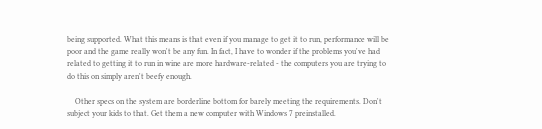being supported. What this means is that even if you manage to get it to run, performance will be poor and the game really won't be any fun. In fact, I have to wonder if the problems you've had related to getting it to run in wine are more hardware-related - the computers you are trying to do this on simply aren't beefy enough.

    Other specs on the system are borderline bottom for barely meeting the requirements. Don't subject your kids to that. Get them a new computer with Windows 7 preinstalled.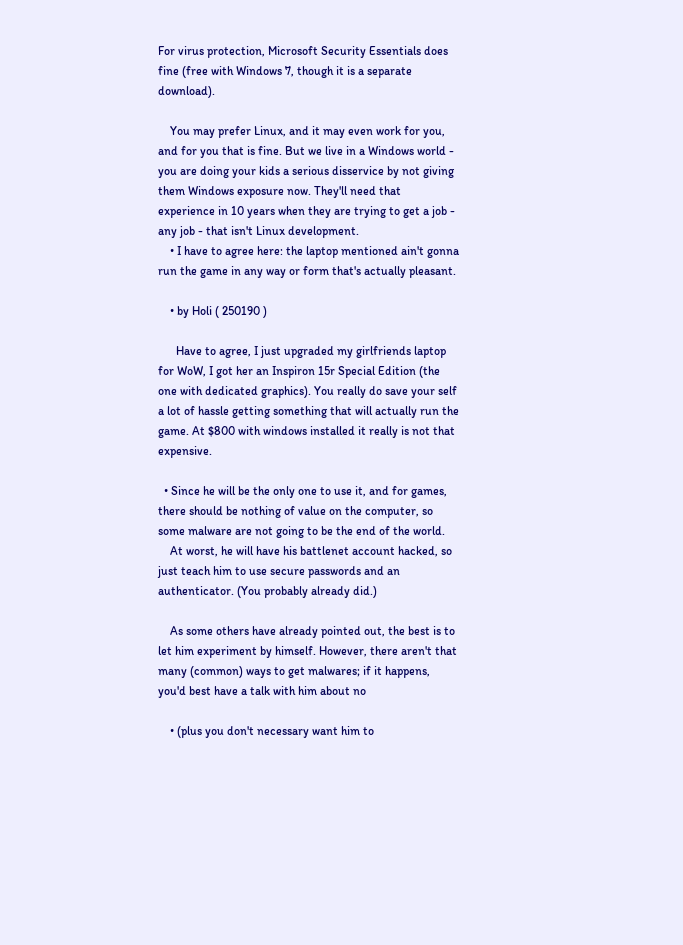For virus protection, Microsoft Security Essentials does fine (free with Windows 7, though it is a separate download).

    You may prefer Linux, and it may even work for you, and for you that is fine. But we live in a Windows world - you are doing your kids a serious disservice by not giving them Windows exposure now. They'll need that experience in 10 years when they are trying to get a job - any job - that isn't Linux development.
    • I have to agree here: the laptop mentioned ain't gonna run the game in any way or form that's actually pleasant.

    • by Holi ( 250190 )

      Have to agree, I just upgraded my girlfriends laptop for WoW, I got her an Inspiron 15r Special Edition (the one with dedicated graphics). You really do save your self a lot of hassle getting something that will actually run the game. At $800 with windows installed it really is not that expensive.

  • Since he will be the only one to use it, and for games, there should be nothing of value on the computer, so some malware are not going to be the end of the world.
    At worst, he will have his battlenet account hacked, so just teach him to use secure passwords and an authenticator. (You probably already did.)

    As some others have already pointed out, the best is to let him experiment by himself. However, there aren't that many (common) ways to get malwares; if it happens, you'd best have a talk with him about no

    • (plus you don't necessary want him to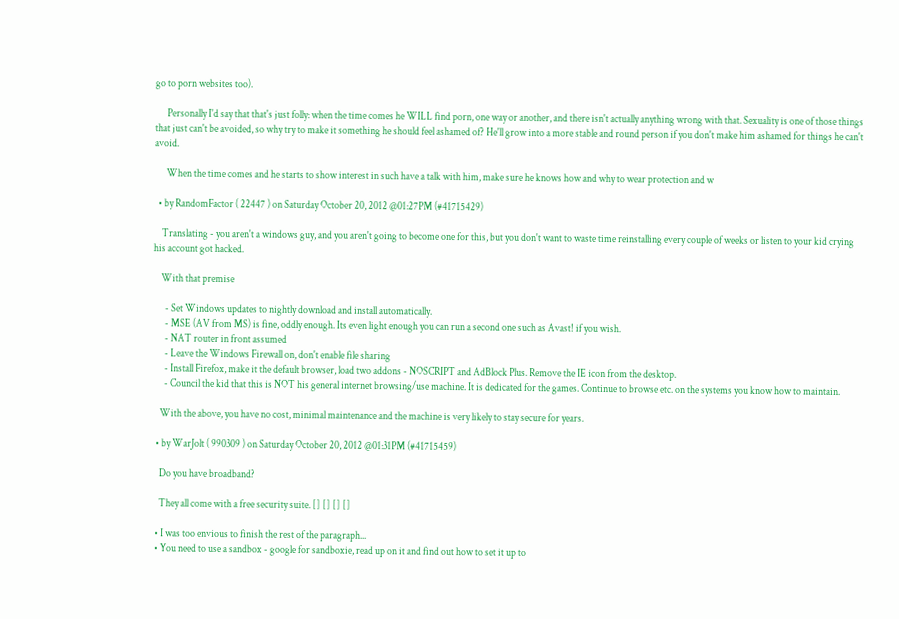go to porn websites too).

      Personally I'd say that that's just folly: when the time comes he WILL find porn, one way or another, and there isn't actually anything wrong with that. Sexuality is one of those things that just can't be avoided, so why try to make it something he should feel ashamed of? He'll grow into a more stable and round person if you don't make him ashamed for things he can't avoid.

      When the time comes and he starts to show interest in such have a talk with him, make sure he knows how and why to wear protection and w

  • by RandomFactor ( 22447 ) on Saturday October 20, 2012 @01:27PM (#41715429)

    Translating - you aren't a windows guy, and you aren't going to become one for this, but you don't want to waste time reinstalling every couple of weeks or listen to your kid crying his account got hacked.

    With that premise

      - Set Windows updates to nightly download and install automatically.
      - MSE (AV from MS) is fine, oddly enough. Its even light enough you can run a second one such as Avast! if you wish.
      - NAT router in front assumed
      - Leave the Windows Firewall on, don't enable file sharing
      - Install Firefox, make it the default browser, load two addons - NOSCRIPT and AdBlock Plus. Remove the IE icon from the desktop.
      - Council the kid that this is NOT his general internet browsing/use machine. It is dedicated for the games. Continue to browse etc. on the systems you know how to maintain.

    With the above, you have no cost, minimal maintenance and the machine is very likely to stay secure for years.

  • by WarJolt ( 990309 ) on Saturday October 20, 2012 @01:31PM (#41715459)

    Do you have broadband?

    They all come with a free security suite. [] [] [] []

  • I was too envious to finish the rest of the paragraph...
  • You need to use a sandbox - google for sandboxie, read up on it and find out how to set it up to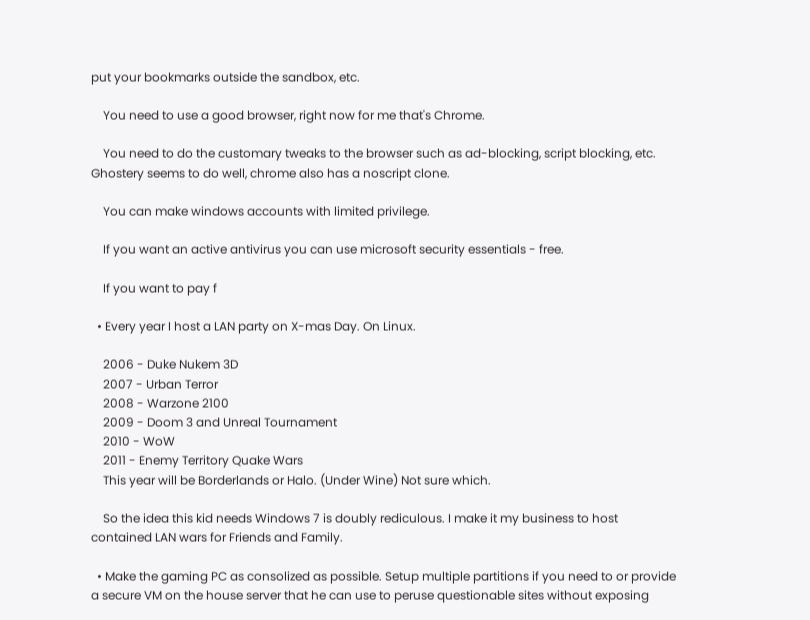put your bookmarks outside the sandbox, etc.

    You need to use a good browser, right now for me that's Chrome.

    You need to do the customary tweaks to the browser such as ad-blocking, script blocking, etc. Ghostery seems to do well, chrome also has a noscript clone.

    You can make windows accounts with limited privilege.

    If you want an active antivirus you can use microsoft security essentials - free.

    If you want to pay f

  • Every year I host a LAN party on X-mas Day. On Linux.

    2006 - Duke Nukem 3D
    2007 - Urban Terror
    2008 - Warzone 2100
    2009 - Doom 3 and Unreal Tournament
    2010 - WoW
    2011 - Enemy Territory Quake Wars
    This year will be Borderlands or Halo. (Under Wine) Not sure which.

    So the idea this kid needs Windows 7 is doubly rediculous. I make it my business to host contained LAN wars for Friends and Family.

  • Make the gaming PC as consolized as possible. Setup multiple partitions if you need to or provide a secure VM on the house server that he can use to peruse questionable sites without exposing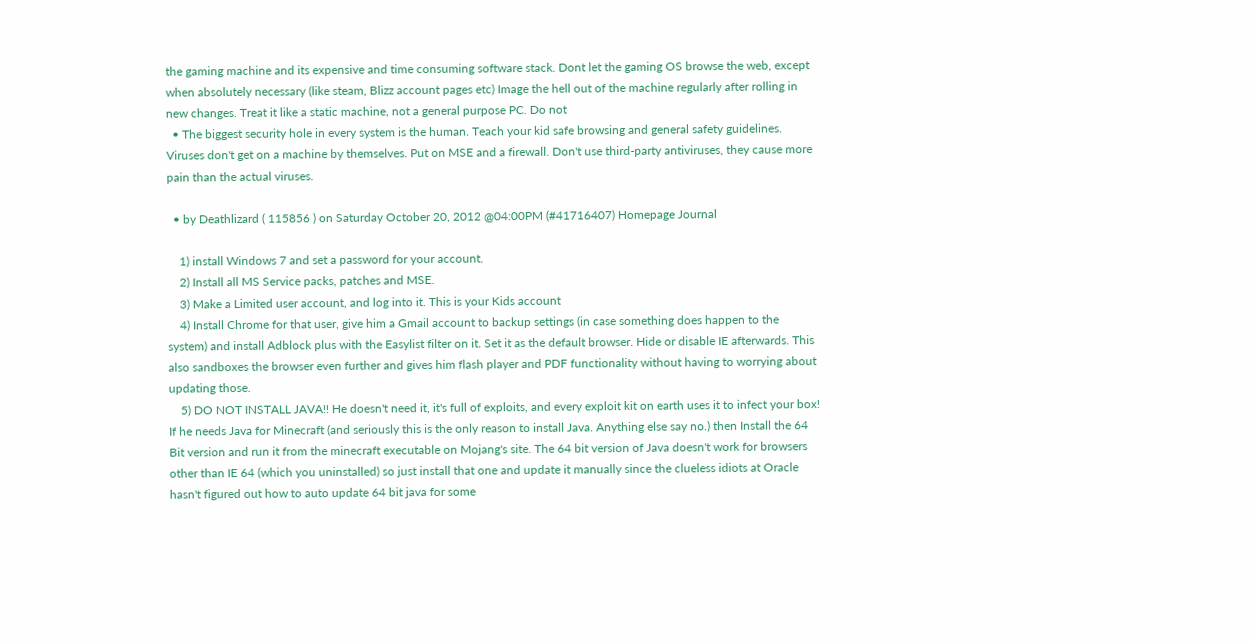the gaming machine and its expensive and time consuming software stack. Dont let the gaming OS browse the web, except when absolutely necessary (like steam, Blizz account pages etc) Image the hell out of the machine regularly after rolling in new changes. Treat it like a static machine, not a general purpose PC. Do not
  • The biggest security hole in every system is the human. Teach your kid safe browsing and general safety guidelines. Viruses don't get on a machine by themselves. Put on MSE and a firewall. Don't use third-party antiviruses, they cause more pain than the actual viruses.

  • by Deathlizard ( 115856 ) on Saturday October 20, 2012 @04:00PM (#41716407) Homepage Journal

    1) install Windows 7 and set a password for your account.
    2) Install all MS Service packs, patches and MSE.
    3) Make a Limited user account, and log into it. This is your Kids account
    4) Install Chrome for that user, give him a Gmail account to backup settings (in case something does happen to the system) and install Adblock plus with the Easylist filter on it. Set it as the default browser. Hide or disable IE afterwards. This also sandboxes the browser even further and gives him flash player and PDF functionality without having to worrying about updating those.
    5) DO NOT INSTALL JAVA!! He doesn't need it, it's full of exploits, and every exploit kit on earth uses it to infect your box! If he needs Java for Minecraft (and seriously this is the only reason to install Java. Anything else say no.) then Install the 64 Bit version and run it from the minecraft executable on Mojang's site. The 64 bit version of Java doesn't work for browsers other than IE 64 (which you uninstalled) so just install that one and update it manually since the clueless idiots at Oracle hasn't figured out how to auto update 64 bit java for some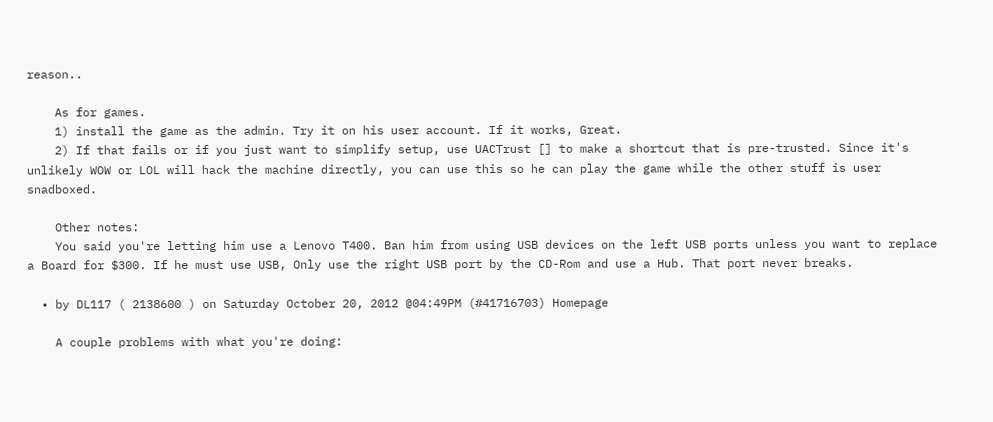reason..

    As for games.
    1) install the game as the admin. Try it on his user account. If it works, Great.
    2) If that fails or if you just want to simplify setup, use UACTrust [] to make a shortcut that is pre-trusted. Since it's unlikely WOW or LOL will hack the machine directly, you can use this so he can play the game while the other stuff is user snadboxed.

    Other notes:
    You said you're letting him use a Lenovo T400. Ban him from using USB devices on the left USB ports unless you want to replace a Board for $300. If he must use USB, Only use the right USB port by the CD-Rom and use a Hub. That port never breaks.

  • by DL117 ( 2138600 ) on Saturday October 20, 2012 @04:49PM (#41716703) Homepage

    A couple problems with what you're doing: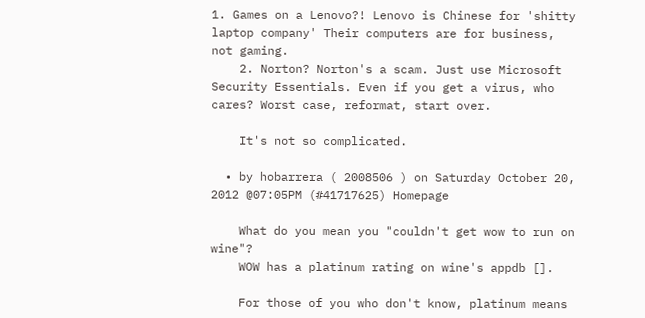1. Games on a Lenovo?! Lenovo is Chinese for 'shitty laptop company' Their computers are for business, not gaming.
    2. Norton? Norton's a scam. Just use Microsoft Security Essentials. Even if you get a virus, who cares? Worst case, reformat, start over.

    It's not so complicated.

  • by hobarrera ( 2008506 ) on Saturday October 20, 2012 @07:05PM (#41717625) Homepage

    What do you mean you "couldn't get wow to run on wine"?
    WOW has a platinum rating on wine's appdb [].

    For those of you who don't know, platinum means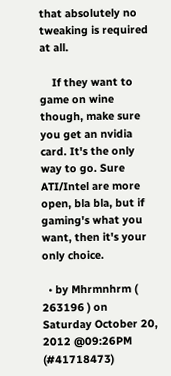that absolutely no tweaking is required at all.

    If they want to game on wine though, make sure you get an nvidia card. It's the only way to go. Sure ATI/Intel are more open, bla bla, but if gaming's what you want, then it's your only choice.

  • by Mhrmnhrm ( 263196 ) on Saturday October 20, 2012 @09:26PM (#41718473)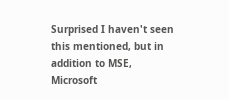Surprised I haven't seen this mentioned, but in addition to MSE, Microsoft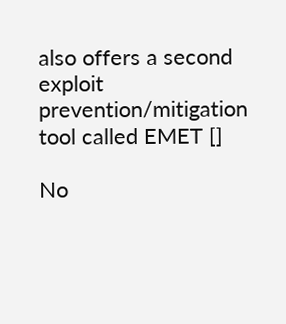also offers a second exploit prevention/mitigation tool called EMET []

No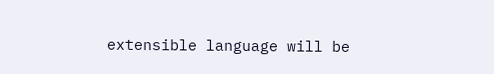extensible language will be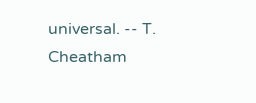universal. -- T. Cheatham